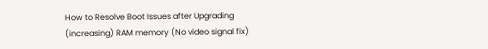How to Resolve Boot Issues after Upgrading (increasing) RAM memory (No video signal fix)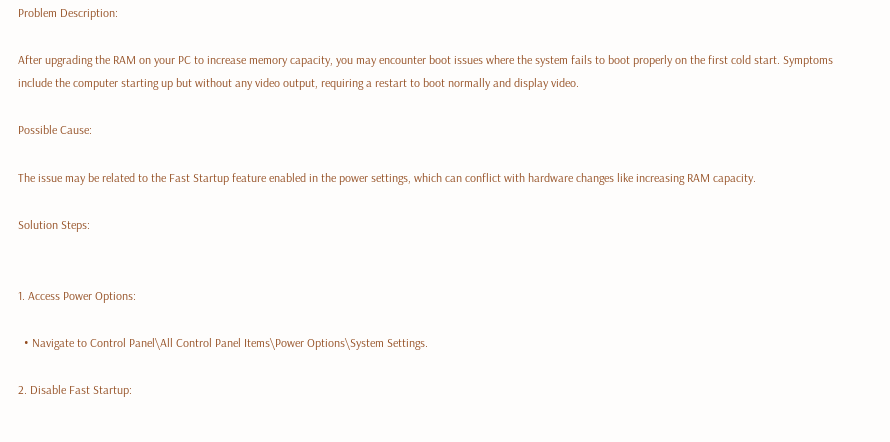Problem Description:

After upgrading the RAM on your PC to increase memory capacity, you may encounter boot issues where the system fails to boot properly on the first cold start. Symptoms include the computer starting up but without any video output, requiring a restart to boot normally and display video.

Possible Cause:

The issue may be related to the Fast Startup feature enabled in the power settings, which can conflict with hardware changes like increasing RAM capacity.

Solution Steps:


1. Access Power Options:

  • Navigate to Control Panel\All Control Panel Items\Power Options\System Settings.

2. Disable Fast Startup: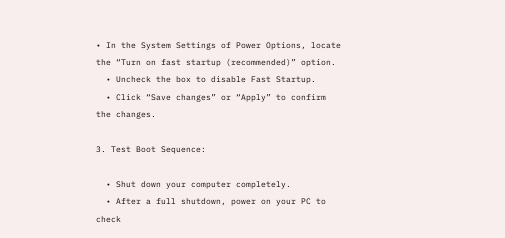• In the System Settings of Power Options, locate the “Turn on fast startup (recommended)” option.
  • Uncheck the box to disable Fast Startup.
  • Click “Save changes” or “Apply” to confirm the changes.

3. Test Boot Sequence:

  • Shut down your computer completely.
  • After a full shutdown, power on your PC to check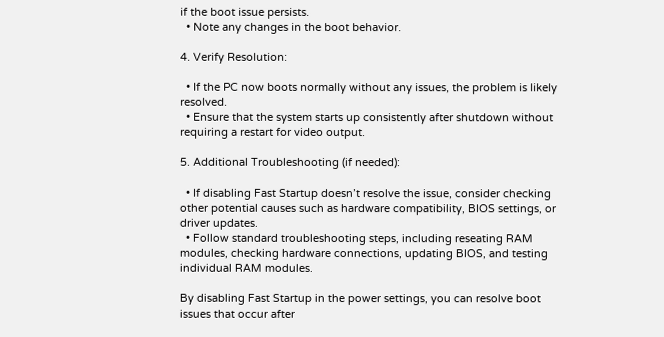if the boot issue persists.
  • Note any changes in the boot behavior.

4. Verify Resolution:

  • If the PC now boots normally without any issues, the problem is likely resolved.
  • Ensure that the system starts up consistently after shutdown without requiring a restart for video output.

5. Additional Troubleshooting (if needed):

  • If disabling Fast Startup doesn’t resolve the issue, consider checking other potential causes such as hardware compatibility, BIOS settings, or driver updates.
  • Follow standard troubleshooting steps, including reseating RAM modules, checking hardware connections, updating BIOS, and testing individual RAM modules.

By disabling Fast Startup in the power settings, you can resolve boot issues that occur after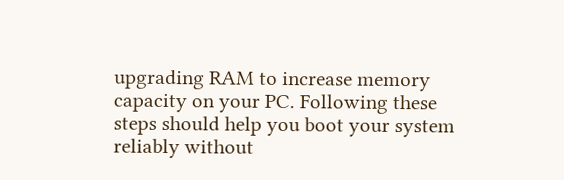upgrading RAM to increase memory capacity on your PC. Following these steps should help you boot your system reliably without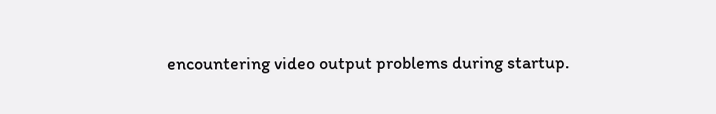encountering video output problems during startup.